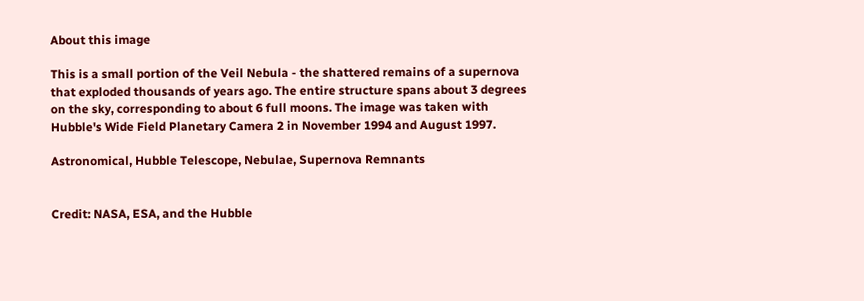About this image

This is a small portion of the Veil Nebula - the shattered remains of a supernova that exploded thousands of years ago. The entire structure spans about 3 degrees on the sky, corresponding to about 6 full moons. The image was taken with Hubble's Wide Field Planetary Camera 2 in November 1994 and August 1997.

Astronomical, Hubble Telescope, Nebulae, Supernova Remnants


Credit: NASA, ESA, and the Hubble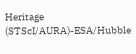Heritage (STScI/AURA)-ESA/Hubble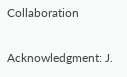Collaboration

Acknowledgment: J.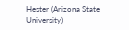Hester (Arizona State University)